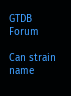GTDB Forum

Can strain name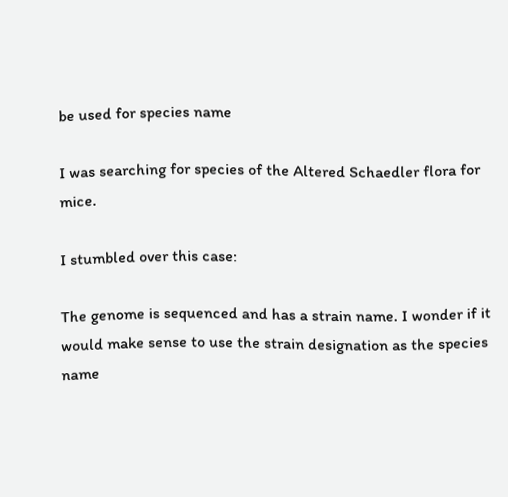be used for species name

I was searching for species of the Altered Schaedler flora for mice.

I stumbled over this case:

The genome is sequenced and has a strain name. I wonder if it would make sense to use the strain designation as the species name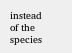instead of the species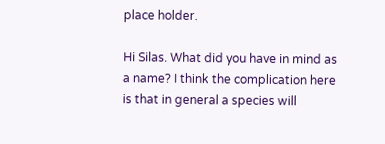place holder.

Hi Silas. What did you have in mind as a name? I think the complication here is that in general a species will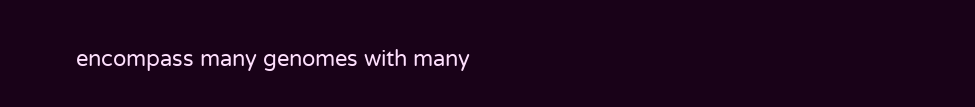encompass many genomes with many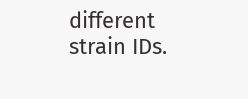different strain IDs.